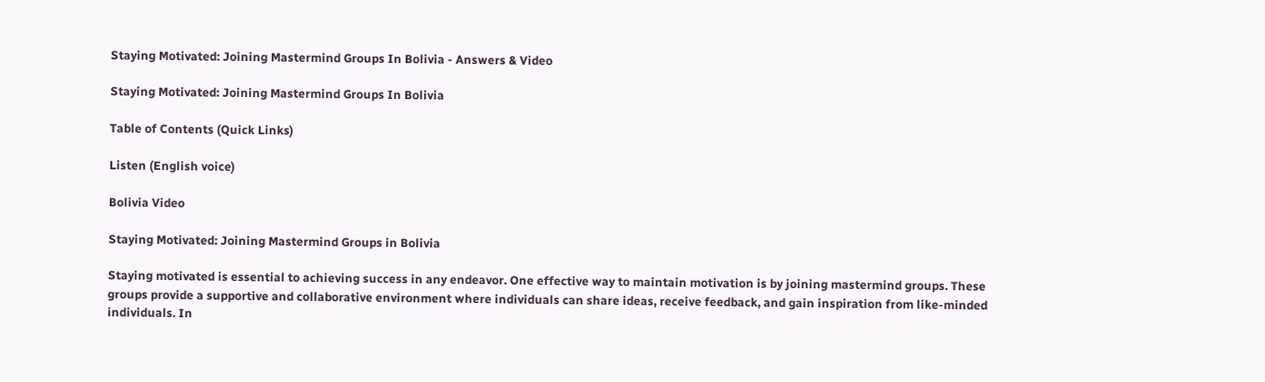Staying Motivated: Joining Mastermind Groups In Bolivia - Answers & Video

Staying Motivated: Joining Mastermind Groups In Bolivia

Table of Contents (Quick Links)

Listen (English voice)

Bolivia Video

Staying Motivated: Joining Mastermind Groups in Bolivia

Staying motivated is essential to achieving success in any endeavor. One effective way to maintain motivation is by joining mastermind groups. These groups provide a supportive and collaborative environment where individuals can share ideas, receive feedback, and gain inspiration from like-minded individuals. In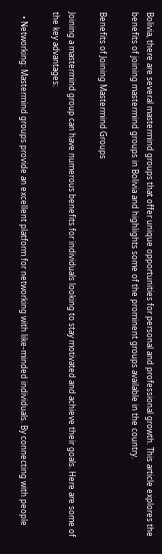Bolivia, there are several mastermind groups that offer unique opportunities for personal and professional growth. This article explores the benefits of joining mastermind groups in Bolivia and highlights some of the prominent groups available in the country.

Benefits of Joining Mastermind Groups

Joining a mastermind group can have numerous benefits for individuals looking to stay motivated and achieve their goals. Here are some of the key advantages:

  • Networking: Mastermind groups provide an excellent platform for networking with like-minded individuals. By connecting with people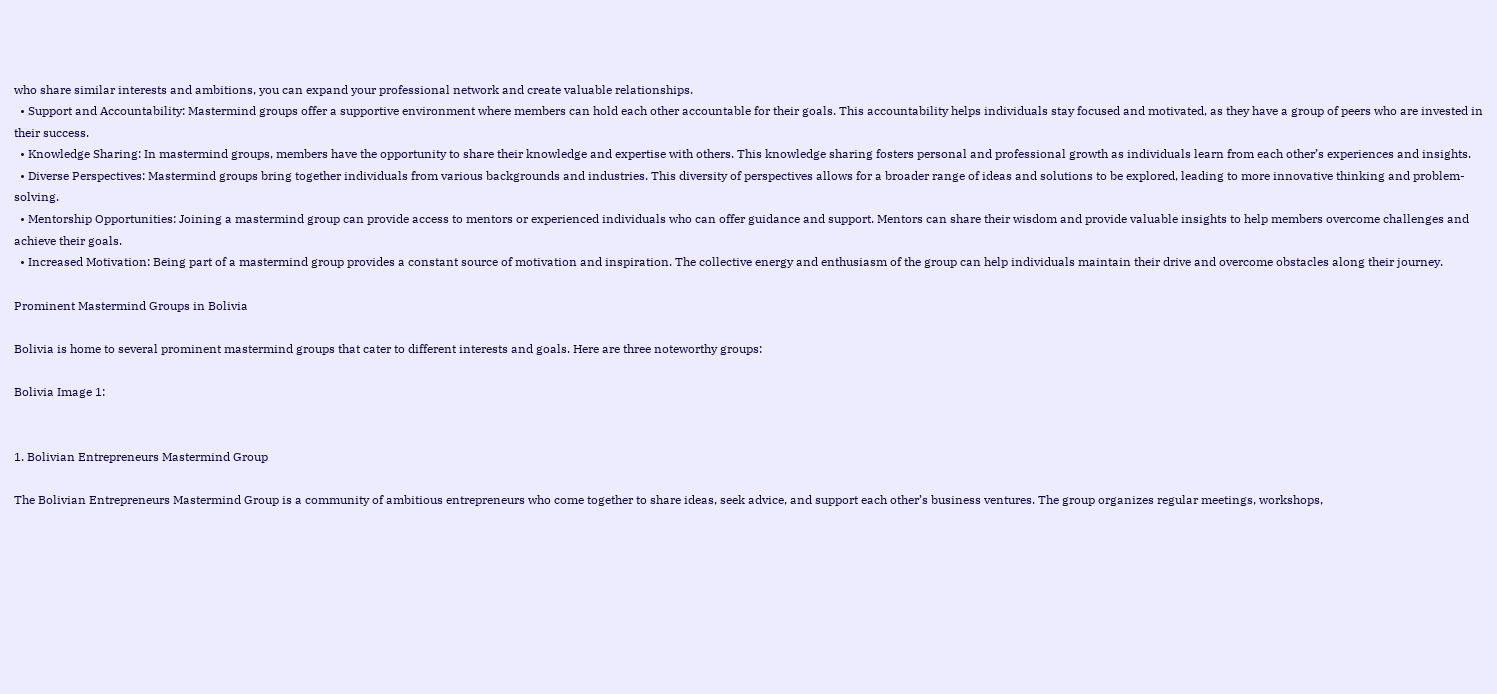who share similar interests and ambitions, you can expand your professional network and create valuable relationships.
  • Support and Accountability: Mastermind groups offer a supportive environment where members can hold each other accountable for their goals. This accountability helps individuals stay focused and motivated, as they have a group of peers who are invested in their success.
  • Knowledge Sharing: In mastermind groups, members have the opportunity to share their knowledge and expertise with others. This knowledge sharing fosters personal and professional growth as individuals learn from each other’s experiences and insights.
  • Diverse Perspectives: Mastermind groups bring together individuals from various backgrounds and industries. This diversity of perspectives allows for a broader range of ideas and solutions to be explored, leading to more innovative thinking and problem-solving.
  • Mentorship Opportunities: Joining a mastermind group can provide access to mentors or experienced individuals who can offer guidance and support. Mentors can share their wisdom and provide valuable insights to help members overcome challenges and achieve their goals.
  • Increased Motivation: Being part of a mastermind group provides a constant source of motivation and inspiration. The collective energy and enthusiasm of the group can help individuals maintain their drive and overcome obstacles along their journey.

Prominent Mastermind Groups in Bolivia

Bolivia is home to several prominent mastermind groups that cater to different interests and goals. Here are three noteworthy groups:

Bolivia Image 1:


1. Bolivian Entrepreneurs Mastermind Group

The Bolivian Entrepreneurs Mastermind Group is a community of ambitious entrepreneurs who come together to share ideas, seek advice, and support each other’s business ventures. The group organizes regular meetings, workshops,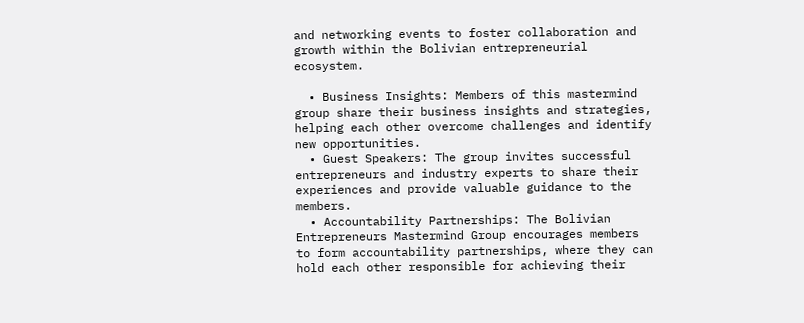and networking events to foster collaboration and growth within the Bolivian entrepreneurial ecosystem.

  • Business Insights: Members of this mastermind group share their business insights and strategies, helping each other overcome challenges and identify new opportunities.
  • Guest Speakers: The group invites successful entrepreneurs and industry experts to share their experiences and provide valuable guidance to the members.
  • Accountability Partnerships: The Bolivian Entrepreneurs Mastermind Group encourages members to form accountability partnerships, where they can hold each other responsible for achieving their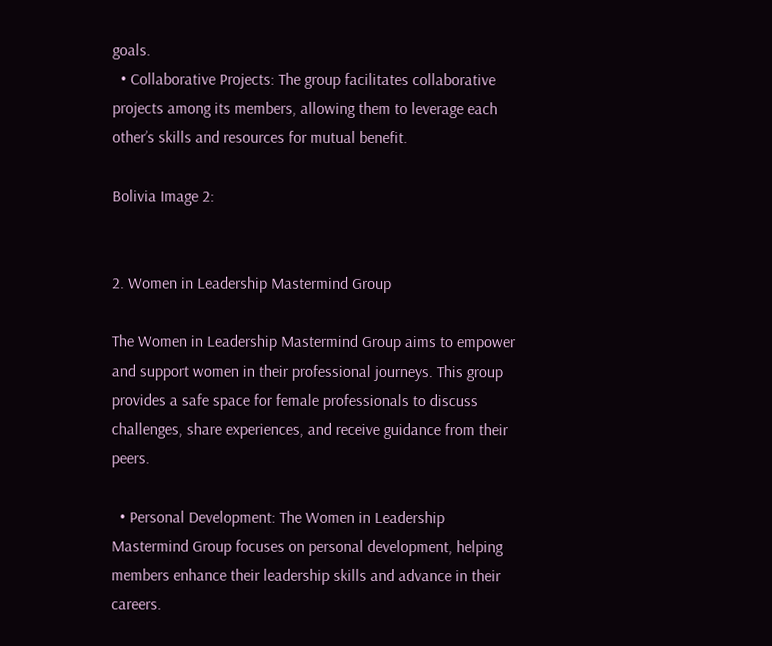goals.
  • Collaborative Projects: The group facilitates collaborative projects among its members, allowing them to leverage each other’s skills and resources for mutual benefit.

Bolivia Image 2:


2. Women in Leadership Mastermind Group

The Women in Leadership Mastermind Group aims to empower and support women in their professional journeys. This group provides a safe space for female professionals to discuss challenges, share experiences, and receive guidance from their peers.

  • Personal Development: The Women in Leadership Mastermind Group focuses on personal development, helping members enhance their leadership skills and advance in their careers.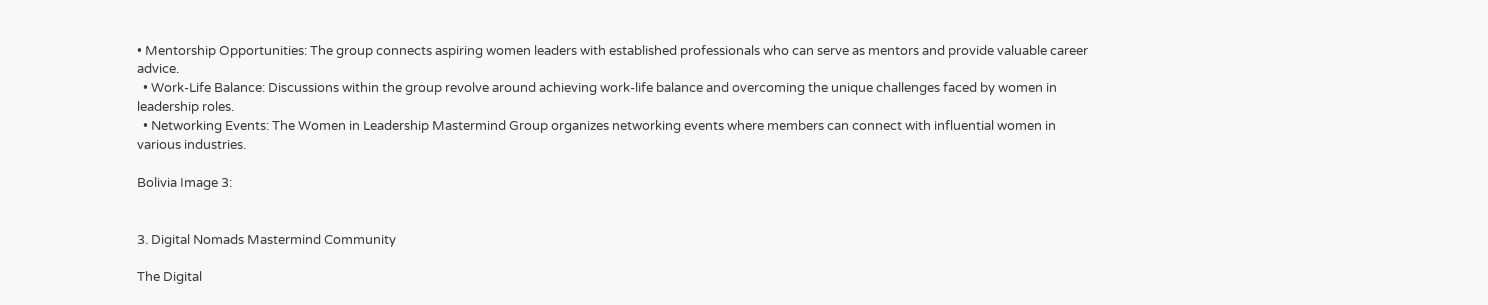• Mentorship Opportunities: The group connects aspiring women leaders with established professionals who can serve as mentors and provide valuable career advice.
  • Work-Life Balance: Discussions within the group revolve around achieving work-life balance and overcoming the unique challenges faced by women in leadership roles.
  • Networking Events: The Women in Leadership Mastermind Group organizes networking events where members can connect with influential women in various industries.

Bolivia Image 3:


3. Digital Nomads Mastermind Community

The Digital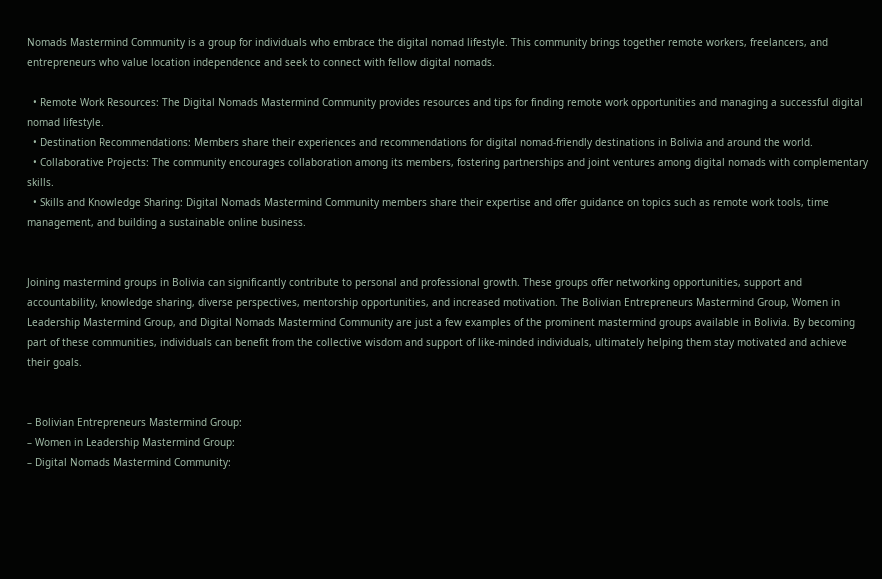Nomads Mastermind Community is a group for individuals who embrace the digital nomad lifestyle. This community brings together remote workers, freelancers, and entrepreneurs who value location independence and seek to connect with fellow digital nomads.

  • Remote Work Resources: The Digital Nomads Mastermind Community provides resources and tips for finding remote work opportunities and managing a successful digital nomad lifestyle.
  • Destination Recommendations: Members share their experiences and recommendations for digital nomad-friendly destinations in Bolivia and around the world.
  • Collaborative Projects: The community encourages collaboration among its members, fostering partnerships and joint ventures among digital nomads with complementary skills.
  • Skills and Knowledge Sharing: Digital Nomads Mastermind Community members share their expertise and offer guidance on topics such as remote work tools, time management, and building a sustainable online business.


Joining mastermind groups in Bolivia can significantly contribute to personal and professional growth. These groups offer networking opportunities, support and accountability, knowledge sharing, diverse perspectives, mentorship opportunities, and increased motivation. The Bolivian Entrepreneurs Mastermind Group, Women in Leadership Mastermind Group, and Digital Nomads Mastermind Community are just a few examples of the prominent mastermind groups available in Bolivia. By becoming part of these communities, individuals can benefit from the collective wisdom and support of like-minded individuals, ultimately helping them stay motivated and achieve their goals.


– Bolivian Entrepreneurs Mastermind Group:
– Women in Leadership Mastermind Group:
– Digital Nomads Mastermind Community: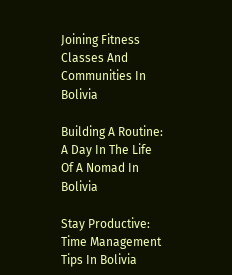Joining Fitness Classes And Communities In Bolivia

Building A Routine: A Day In The Life Of A Nomad In Bolivia

Stay Productive: Time Management Tips In Bolivia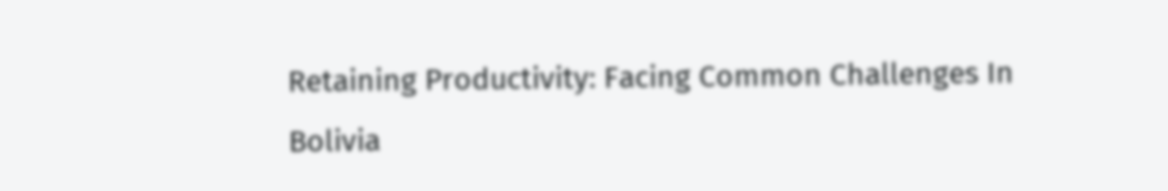Retaining Productivity: Facing Common Challenges In Bolivia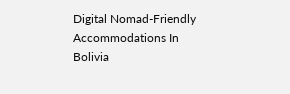Digital Nomad-Friendly Accommodations In Bolivia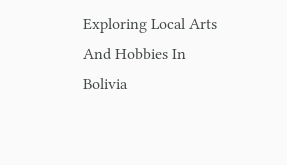Exploring Local Arts And Hobbies In Bolivia